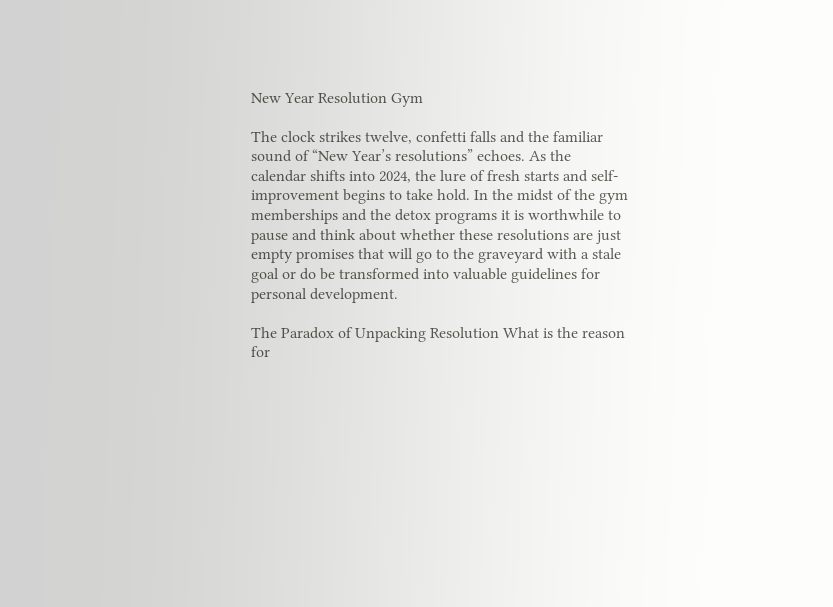New Year Resolution Gym

The clock strikes twelve, confetti falls and the familiar sound of “New Year’s resolutions” echoes. As the calendar shifts into 2024, the lure of fresh starts and self-improvement begins to take hold. In the midst of the gym memberships and the detox programs it is worthwhile to pause and think about whether these resolutions are just empty promises that will go to the graveyard with a stale goal or do be transformed into valuable guidelines for personal development.

The Paradox of Unpacking Resolution What is the reason for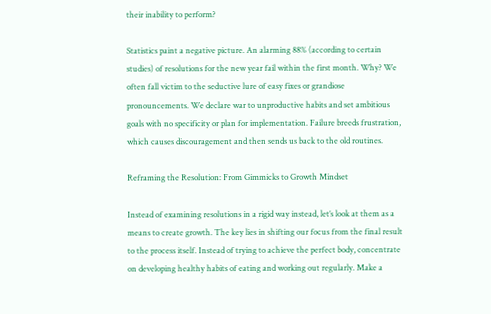their inability to perform?

Statistics paint a negative picture. An alarming 88% (according to certain studies) of resolutions for the new year fail within the first month. Why? We often fall victim to the seductive lure of easy fixes or grandiose pronouncements. We declare war to unproductive habits and set ambitious goals with no specificity or plan for implementation. Failure breeds frustration, which causes discouragement and then sends us back to the old routines.

Reframing the Resolution: From Gimmicks to Growth Mindset

Instead of examining resolutions in a rigid way instead, let’s look at them as a means to create growth. The key lies in shifting our focus from the final result to the process itself. Instead of trying to achieve the perfect body, concentrate on developing healthy habits of eating and working out regularly. Make a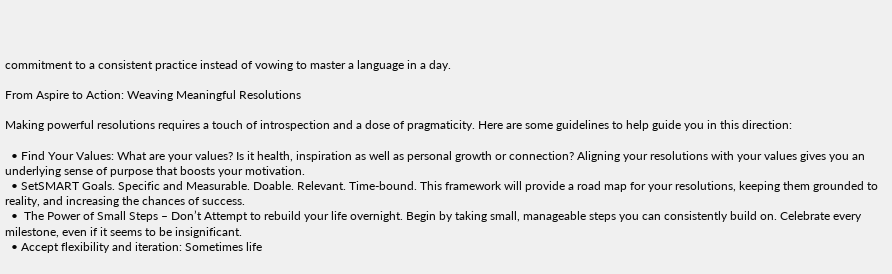commitment to a consistent practice instead of vowing to master a language in a day.

From Aspire to Action: Weaving Meaningful Resolutions

Making powerful resolutions requires a touch of introspection and a dose of pragmaticity. Here are some guidelines to help guide you in this direction:

  • Find Your Values: What are your values? Is it health, inspiration as well as personal growth or connection? Aligning your resolutions with your values gives you an underlying sense of purpose that boosts your motivation.
  • SetSMART Goals. Specific and Measurable. Doable. Relevant. Time-bound. This framework will provide a road map for your resolutions, keeping them grounded to reality, and increasing the chances of success.
  •  The Power of Small Steps – Don’t Attempt to rebuild your life overnight. Begin by taking small, manageable steps you can consistently build on. Celebrate every milestone, even if it seems to be insignificant.
  • Accept flexibility and iteration: Sometimes life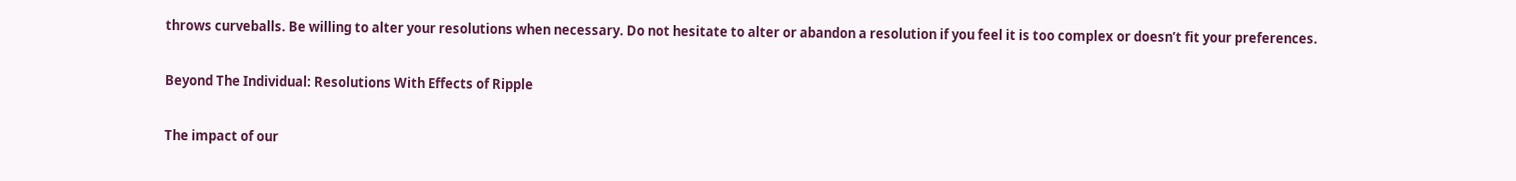throws curveballs. Be willing to alter your resolutions when necessary. Do not hesitate to alter or abandon a resolution if you feel it is too complex or doesn’t fit your preferences.

Beyond The Individual: Resolutions With Effects of Ripple

The impact of our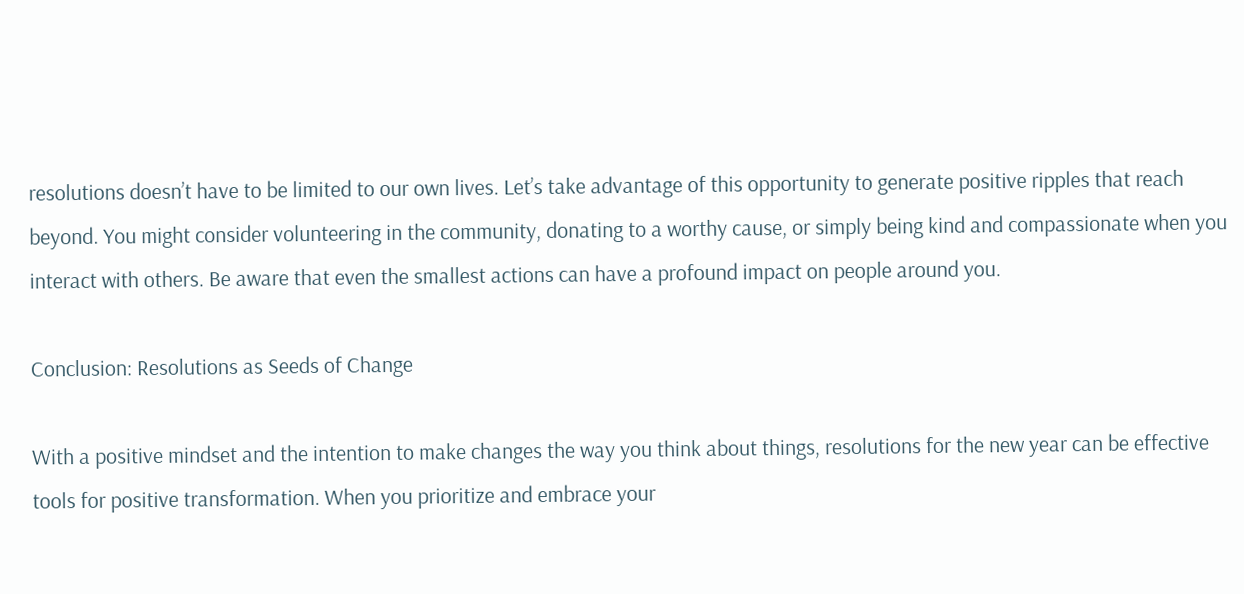resolutions doesn’t have to be limited to our own lives. Let’s take advantage of this opportunity to generate positive ripples that reach beyond. You might consider volunteering in the community, donating to a worthy cause, or simply being kind and compassionate when you interact with others. Be aware that even the smallest actions can have a profound impact on people around you.

Conclusion: Resolutions as Seeds of Change

With a positive mindset and the intention to make changes the way you think about things, resolutions for the new year can be effective tools for positive transformation. When you prioritize and embrace your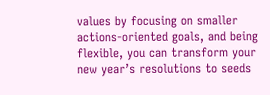values by focusing on smaller actions-oriented goals, and being flexible, you can transform your new year’s resolutions to seeds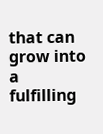that can grow into a fulfilling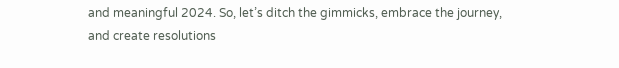and meaningful 2024. So, let’s ditch the gimmicks, embrace the journey, and create resolutions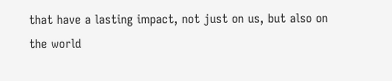that have a lasting impact, not just on us, but also on the world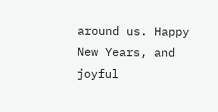around us. Happy New Years, and joyful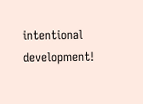intentional development!